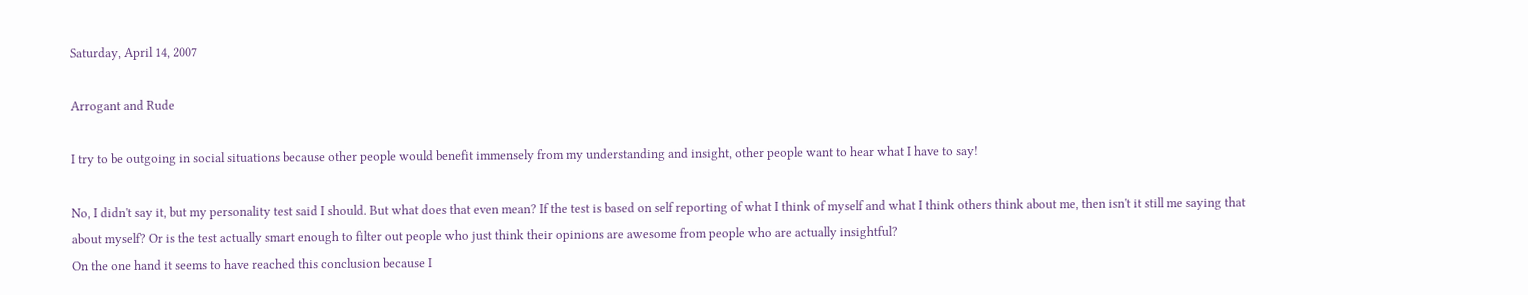Saturday, April 14, 2007

Arrogant and Rude

I try to be outgoing in social situations because other people would benefit immensely from my understanding and insight, other people want to hear what I have to say!

No, I didn't say it, but my personality test said I should. But what does that even mean? If the test is based on self reporting of what I think of myself and what I think others think about me, then isn't it still me saying that about myself? Or is the test actually smart enough to filter out people who just think their opinions are awesome from people who are actually insightful?
On the one hand it seems to have reached this conclusion because I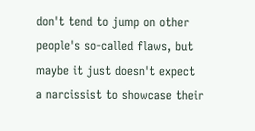don't tend to jump on other people's so-called flaws, but maybe it just doesn't expect a narcissist to showcase their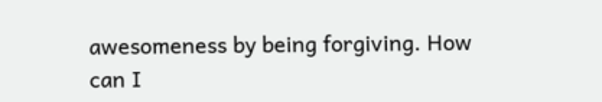awesomeness by being forgiving. How can I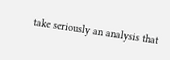take seriously an analysis that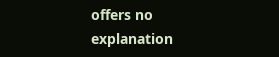offers no explanation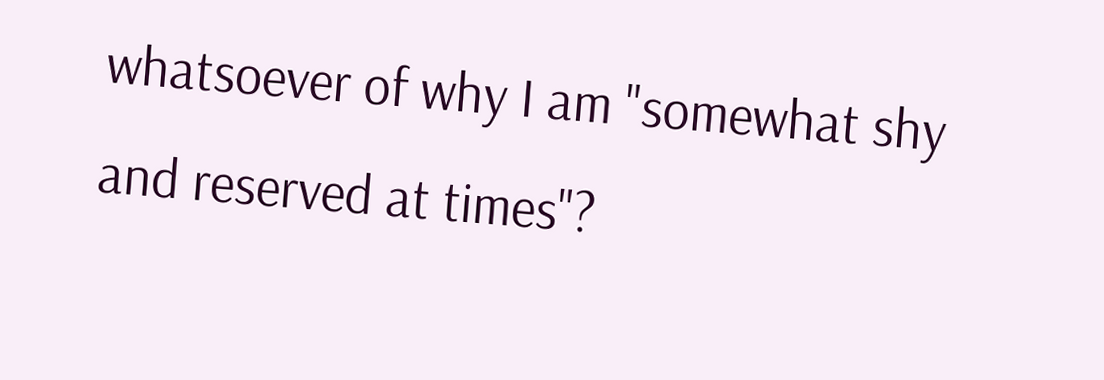whatsoever of why I am "somewhat shy and reserved at times"?